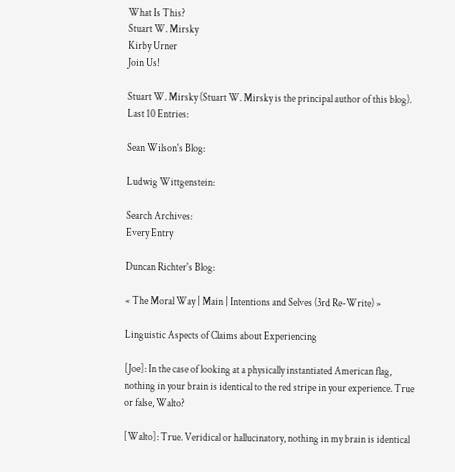What Is This?
Stuart W. Mirsky
Kirby Urner
Join Us!

Stuart W. Mirsky (Stuart W. Mirsky is the principal author of this blog).
Last 10 Entries:

Sean Wilson's Blog:

Ludwig Wittgenstein:

Search Archives:
Every Entry

Duncan Richter's Blog:

« The Moral Way | Main | Intentions and Selves (3rd Re-Write) »

Linguistic Aspects of Claims about Experiencing

[Joe]: In the case of looking at a physically instantiated American flag, nothing in your brain is identical to the red stripe in your experience. True or false, Walto?

[Walto]: True. Veridical or hallucinatory, nothing in my brain is identical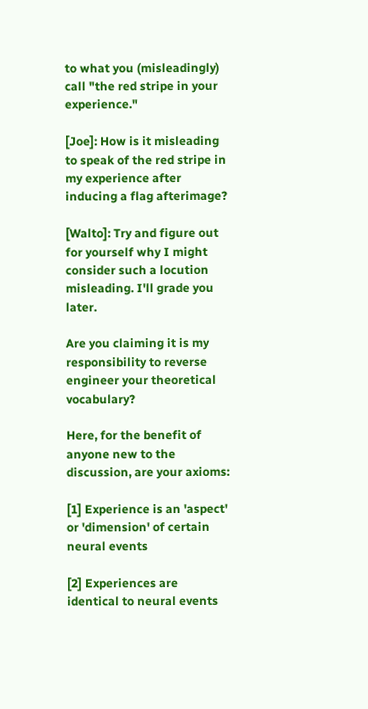to what you (misleadingly) call "the red stripe in your experience."

[Joe]: How is it misleading to speak of the red stripe in my experience after inducing a flag afterimage?

[Walto]: Try and figure out for yourself why I might consider such a locution misleading. I'll grade you later.

Are you claiming it is my responsibility to reverse engineer your theoretical vocabulary?

Here, for the benefit of anyone new to the discussion, are your axioms:

[1] Experience is an 'aspect' or 'dimension' of certain neural events

[2] Experiences are identical to neural events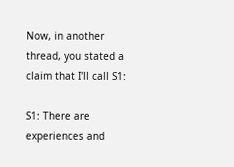Now, in another thread, you stated a claim that I'll call S1:

S1: There are experiences and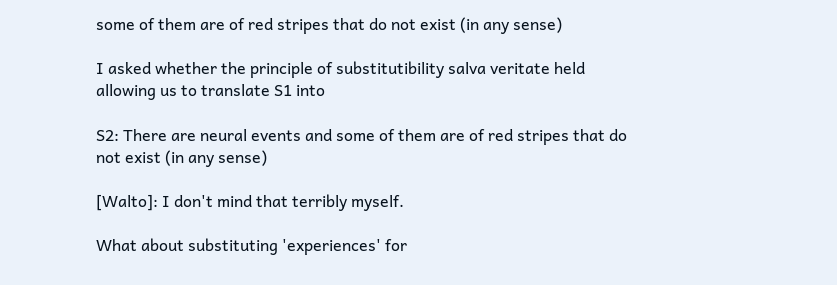some of them are of red stripes that do not exist (in any sense)

I asked whether the principle of substitutibility salva veritate held allowing us to translate S1 into

S2: There are neural events and some of them are of red stripes that do not exist (in any sense)

[Walto]: I don't mind that terribly myself.

What about substituting 'experiences' for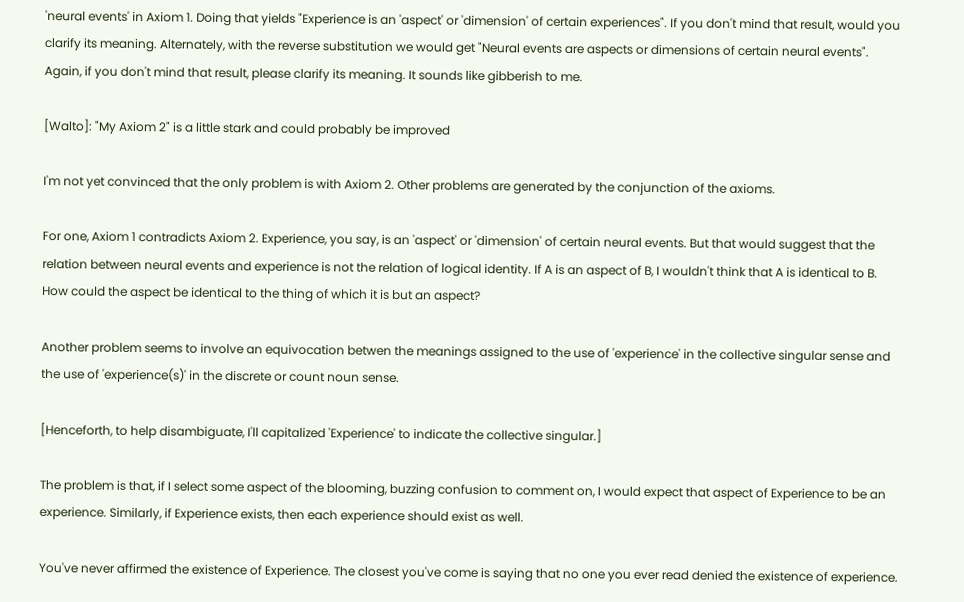'neural events' in Axiom 1. Doing that yields "Experience is an 'aspect' or 'dimension' of certain experiences". If you don't mind that result, would you clarify its meaning. Alternately, with the reverse substitution we would get "Neural events are aspects or dimensions of certain neural events". Again, if you don't mind that result, please clarify its meaning. It sounds like gibberish to me.

[Walto]: "My Axiom 2" is a little stark and could probably be improved

I'm not yet convinced that the only problem is with Axiom 2. Other problems are generated by the conjunction of the axioms.

For one, Axiom 1 contradicts Axiom 2. Experience, you say, is an 'aspect' or 'dimension' of certain neural events. But that would suggest that the relation between neural events and experience is not the relation of logical identity. If A is an aspect of B, I wouldn't think that A is identical to B. How could the aspect be identical to the thing of which it is but an aspect?

Another problem seems to involve an equivocation betwen the meanings assigned to the use of 'experience' in the collective singular sense and the use of 'experience(s)' in the discrete or count noun sense.

[Henceforth, to help disambiguate, I'll capitalized 'Experience' to indicate the collective singular.]

The problem is that, if I select some aspect of the blooming, buzzing confusion to comment on, I would expect that aspect of Experience to be an experience. Similarly, if Experience exists, then each experience should exist as well.

You've never affirmed the existence of Experience. The closest you've come is saying that no one you ever read denied the existence of experience.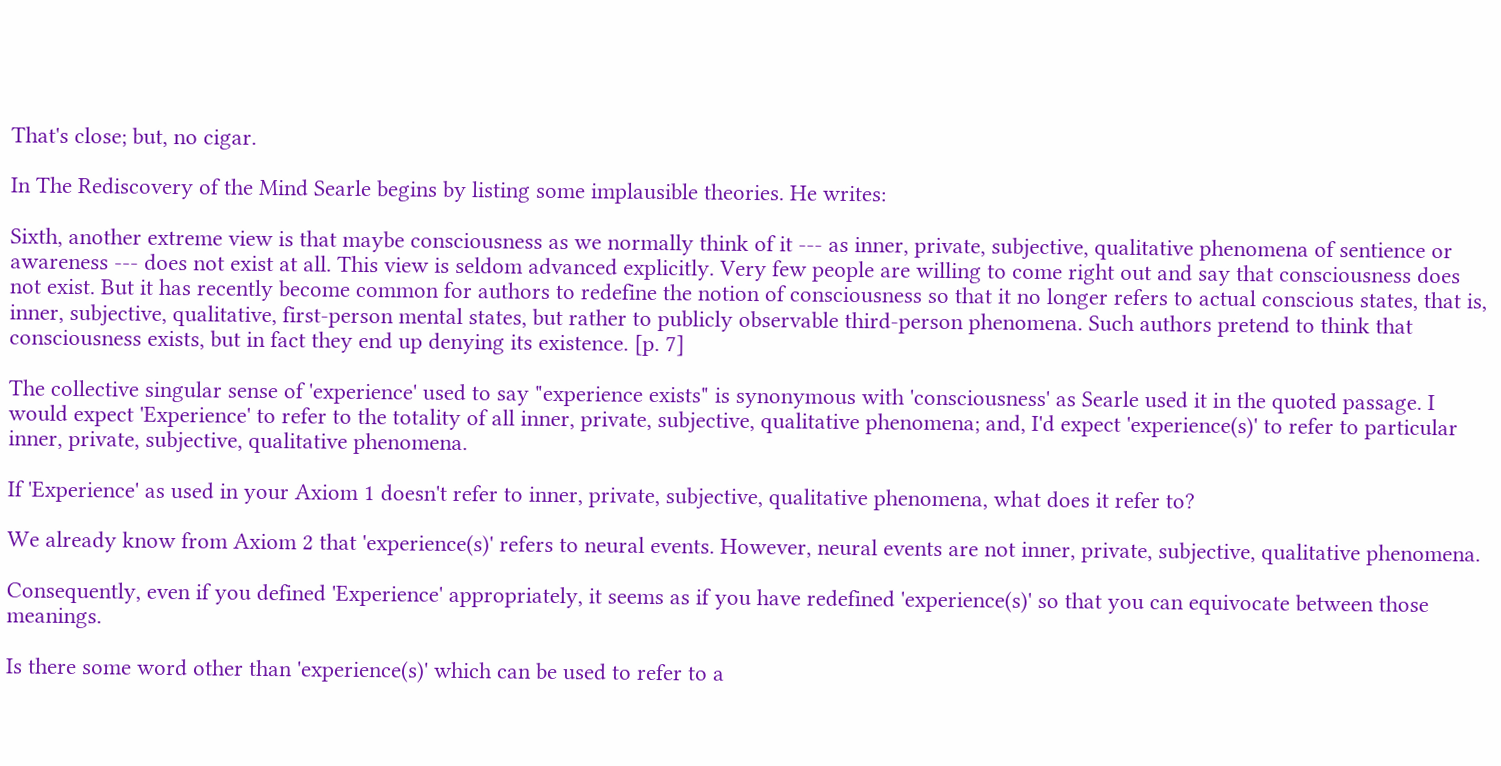That's close; but, no cigar.

In The Rediscovery of the Mind Searle begins by listing some implausible theories. He writes:

Sixth, another extreme view is that maybe consciousness as we normally think of it --- as inner, private, subjective, qualitative phenomena of sentience or awareness --- does not exist at all. This view is seldom advanced explicitly. Very few people are willing to come right out and say that consciousness does not exist. But it has recently become common for authors to redefine the notion of consciousness so that it no longer refers to actual conscious states, that is, inner, subjective, qualitative, first-person mental states, but rather to publicly observable third-person phenomena. Such authors pretend to think that consciousness exists, but in fact they end up denying its existence. [p. 7]

The collective singular sense of 'experience' used to say "experience exists" is synonymous with 'consciousness' as Searle used it in the quoted passage. I would expect 'Experience' to refer to the totality of all inner, private, subjective, qualitative phenomena; and, I'd expect 'experience(s)' to refer to particular inner, private, subjective, qualitative phenomena.

If 'Experience' as used in your Axiom 1 doesn't refer to inner, private, subjective, qualitative phenomena, what does it refer to?

We already know from Axiom 2 that 'experience(s)' refers to neural events. However, neural events are not inner, private, subjective, qualitative phenomena.

Consequently, even if you defined 'Experience' appropriately, it seems as if you have redefined 'experience(s)' so that you can equivocate between those meanings.

Is there some word other than 'experience(s)' which can be used to refer to a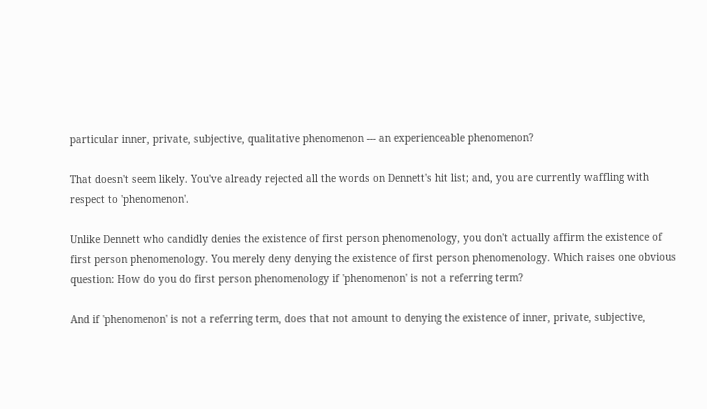particular inner, private, subjective, qualitative phenomenon --- an experienceable phenomenon?

That doesn't seem likely. You've already rejected all the words on Dennett's hit list; and, you are currently waffling with respect to 'phenomenon'.

Unlike Dennett who candidly denies the existence of first person phenomenology, you don't actually affirm the existence of first person phenomenology. You merely deny denying the existence of first person phenomenology. Which raises one obvious question: How do you do first person phenomenology if 'phenomenon' is not a referring term?

And if 'phenomenon' is not a referring term, does that not amount to denying the existence of inner, private, subjective,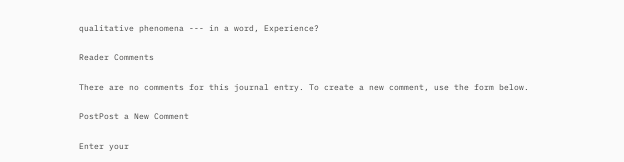qualitative phenomena --- in a word, Experience?

Reader Comments

There are no comments for this journal entry. To create a new comment, use the form below.

PostPost a New Comment

Enter your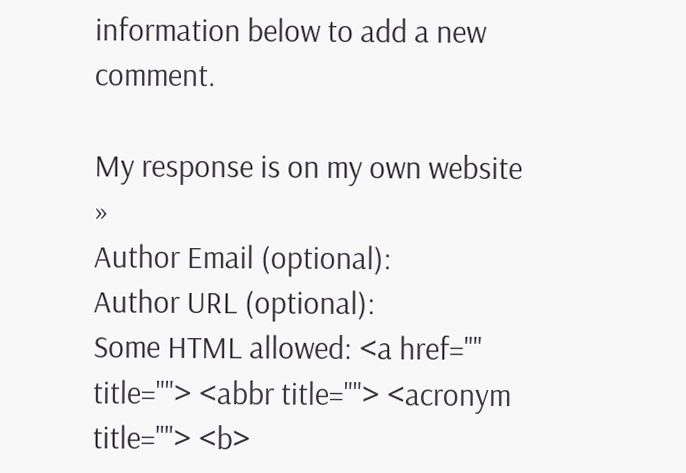information below to add a new comment.

My response is on my own website »
Author Email (optional):
Author URL (optional):
Some HTML allowed: <a href="" title=""> <abbr title=""> <acronym title=""> <b>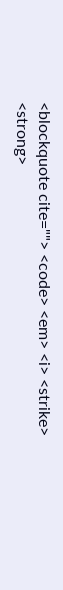<blockquote cite=""> <code> <em> <i> <strike> <strong>